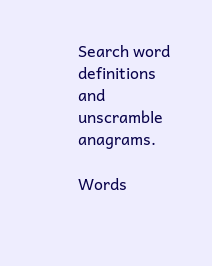Search word definitions and unscramble anagrams.

Words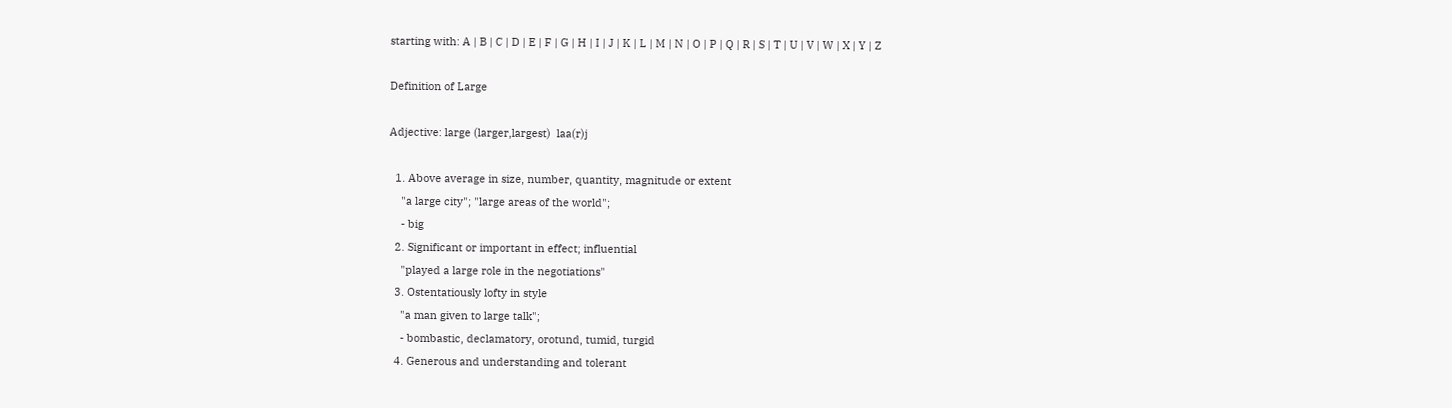starting with: A | B | C | D | E | F | G | H | I | J | K | L | M | N | O | P | Q | R | S | T | U | V | W | X | Y | Z

Definition of Large

Adjective: large (larger,largest)  laa(r)j

  1. Above average in size, number, quantity, magnitude or extent
    "a large city"; "large areas of the world";
    - big
  2. Significant or important in effect; influential
    "played a large role in the negotiations"
  3. Ostentatiously lofty in style
    "a man given to large talk";
    - bombastic, declamatory, orotund, tumid, turgid
  4. Generous and understanding and tolerant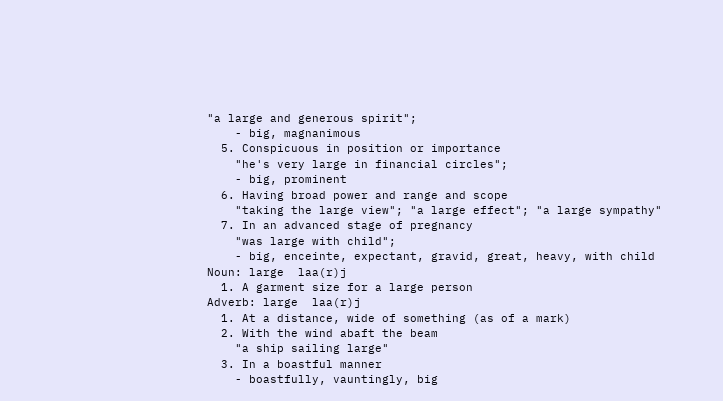"a large and generous spirit";
    - big, magnanimous
  5. Conspicuous in position or importance
    "he's very large in financial circles";
    - big, prominent
  6. Having broad power and range and scope
    "taking the large view"; "a large effect"; "a large sympathy"
  7. In an advanced stage of pregnancy
    "was large with child";
    - big, enceinte, expectant, gravid, great, heavy, with child
Noun: large  laa(r)j
  1. A garment size for a large person
Adverb: large  laa(r)j
  1. At a distance, wide of something (as of a mark)
  2. With the wind abaft the beam
    "a ship sailing large"
  3. In a boastful manner
    - boastfully, vauntingly, big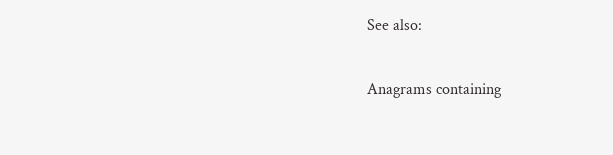See also:

Anagrams containing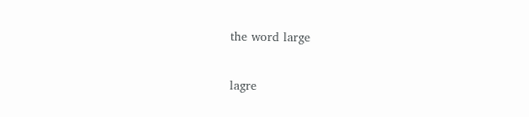the word large

lagre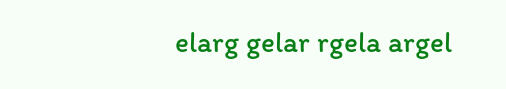elarg gelar rgela argel